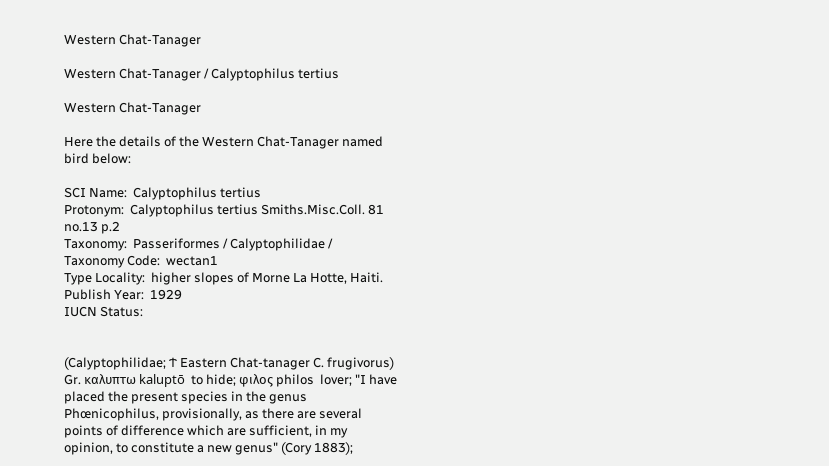Western Chat-Tanager

Western Chat-Tanager / Calyptophilus tertius

Western Chat-Tanager

Here the details of the Western Chat-Tanager named bird below:

SCI Name:  Calyptophilus tertius
Protonym:  Calyptophilus tertius Smiths.Misc.Coll. 81 no.13 p.2
Taxonomy:  Passeriformes / Calyptophilidae /
Taxonomy Code:  wectan1
Type Locality:  higher slopes of Morne La Hotte, Haiti.
Publish Year:  1929
IUCN Status:


(Calyptophilidae; Ϯ Eastern Chat-tanager C. frugivorus) Gr. καλυπτω kaluptō  to hide; φιλος philos  lover; "I have placed the present species in the genus Phœnicophilus, provisionally, as there are several points of difference which are sufficient, in my opinion, to constitute a new genus" (Cory 1883);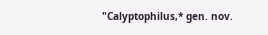"Calyptophilus,* gen. nov.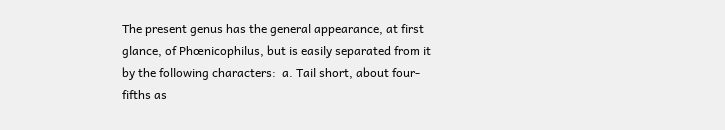The present genus has the general appearance, at first glance, of Phœnicophilus, but is easily separated from it by the following characters:  a. Tail short, about four-fifths as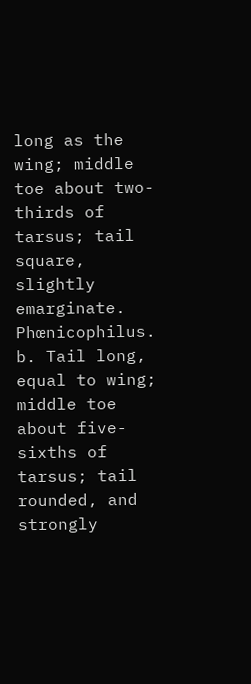long as the wing; middle toe about two-thirds of tarsus; tail square, slightly emarginate.  Phœnicophilus.   b. Tail long, equal to wing; middle toe about five-sixths of tarsus; tail rounded, and strongly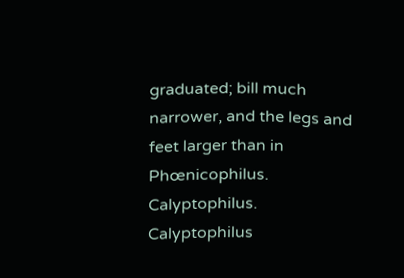graduated; bill much narrower, and the legs and feet larger than in Phœnicophilus.  Calyptophilus.    Calyptophilus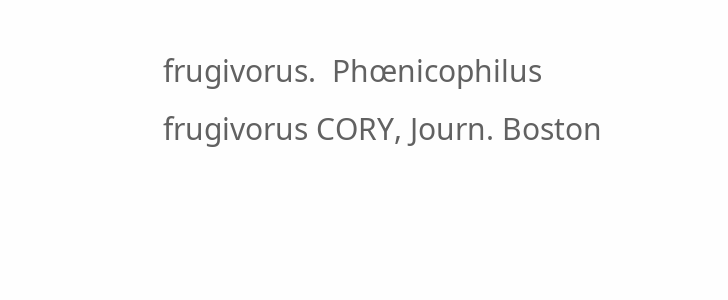frugivorus.  Phœnicophilus frugivorus CORY, Journ. Boston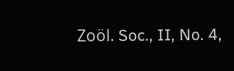Zoöl. Soc., II, No. 4,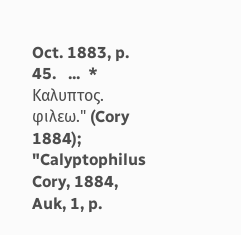Oct. 1883, p. 45.   ...  * Kαλυπτος. φιλεω." (Cory 1884); "Calyptophilus Cory, 1884, Auk, 1, p.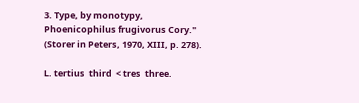3. Type, by monotypy, Phoenicophilus frugivorus Cory." (Storer in Peters, 1970, XIII, p. 278).

L. tertius  third  < tres  three.